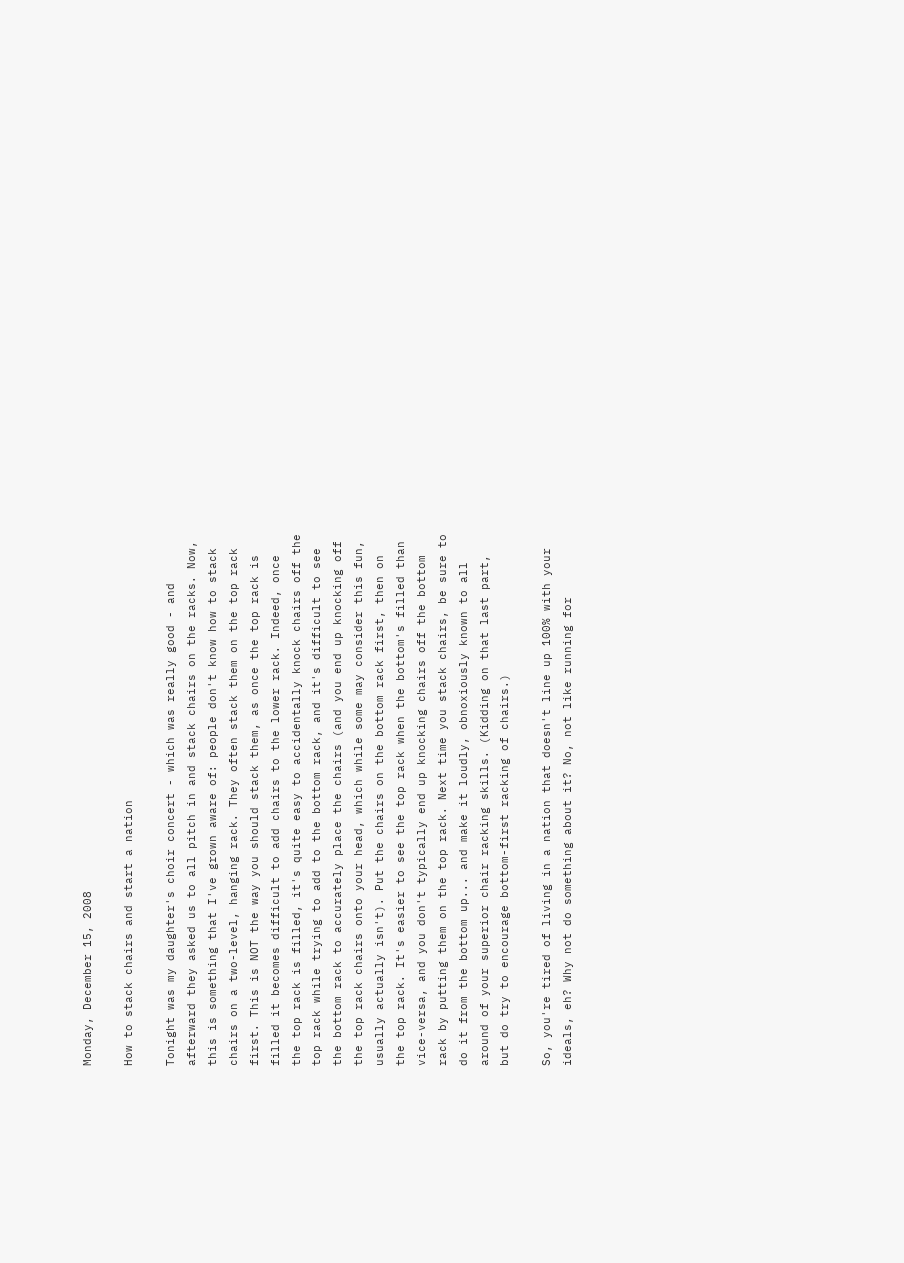Monday, December 15, 2008

How to stack chairs and start a nation

Tonight was my daughter's choir concert - which was really good - and afterward they asked us to all pitch in and stack chairs on the racks. Now, this is something that I've grown aware of: people don't know how to stack chairs on a two-level, hanging rack. They often stack them on the top rack first. This is NOT the way you should stack them, as once the top rack is filled it becomes difficult to add chairs to the lower rack. Indeed, once the top rack is filled, it's quite easy to accidentally knock chairs off the top rack while trying to add to the bottom rack, and it's difficult to see the bottom rack to accurately place the chairs (and you end up knocking off the top rack chairs onto your head, which while some may consider this fun, usually actually isn't). Put the chairs on the bottom rack first, then on the top rack. It's easier to see the top rack when the bottom's filled than vice-versa, and you don't typically end up knocking chairs off the bottom rack by putting them on the top rack. Next time you stack chairs, be sure to do it from the bottom up... and make it loudly, obnoxiously known to all around of your superior chair racking skills. (Kidding on that last part, but do try to encourage bottom-first racking of chairs.)

So, you're tired of living in a nation that doesn't line up 100% with your ideals, eh? Why not do something about it? No, not like running for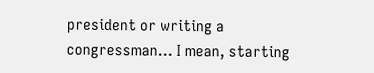president or writing a congressman... I mean, starting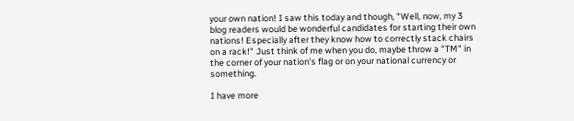your own nation! I saw this today and though, "Well, now, my 3 blog readers would be wonderful candidates for starting their own nations! Especially after they know how to correctly stack chairs on a rack!" Just think of me when you do, maybe throw a "TM" in the corner of your nation's flag or on your national currency or something.

I have more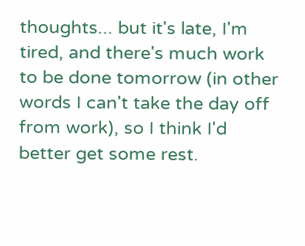thoughts... but it's late, I'm tired, and there's much work to be done tomorrow (in other words I can't take the day off from work), so I think I'd better get some rest.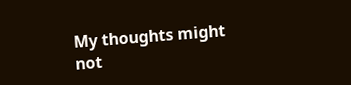My thoughts might not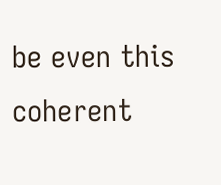be even this coherent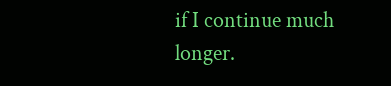if I continue much longer.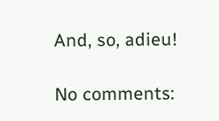And, so, adieu!

No comments: